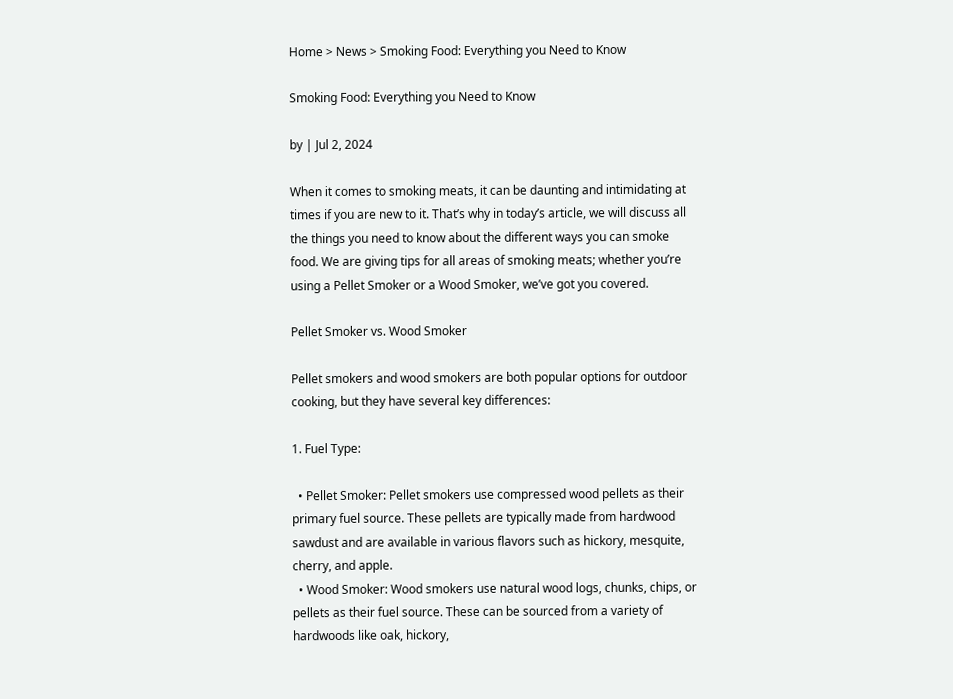Home > News > Smoking Food: Everything you Need to Know

Smoking Food: Everything you Need to Know

by | Jul 2, 2024

When it comes to smoking meats, it can be daunting and intimidating at times if you are new to it. That’s why in today’s article, we will discuss all the things you need to know about the different ways you can smoke food. We are giving tips for all areas of smoking meats; whether you’re using a Pellet Smoker or a Wood Smoker, we’ve got you covered.

Pellet Smoker vs. Wood Smoker

Pellet smokers and wood smokers are both popular options for outdoor cooking, but they have several key differences:

1. Fuel Type:

  • Pellet Smoker: Pellet smokers use compressed wood pellets as their primary fuel source. These pellets are typically made from hardwood sawdust and are available in various flavors such as hickory, mesquite, cherry, and apple.
  • Wood Smoker: Wood smokers use natural wood logs, chunks, chips, or pellets as their fuel source. These can be sourced from a variety of hardwoods like oak, hickory,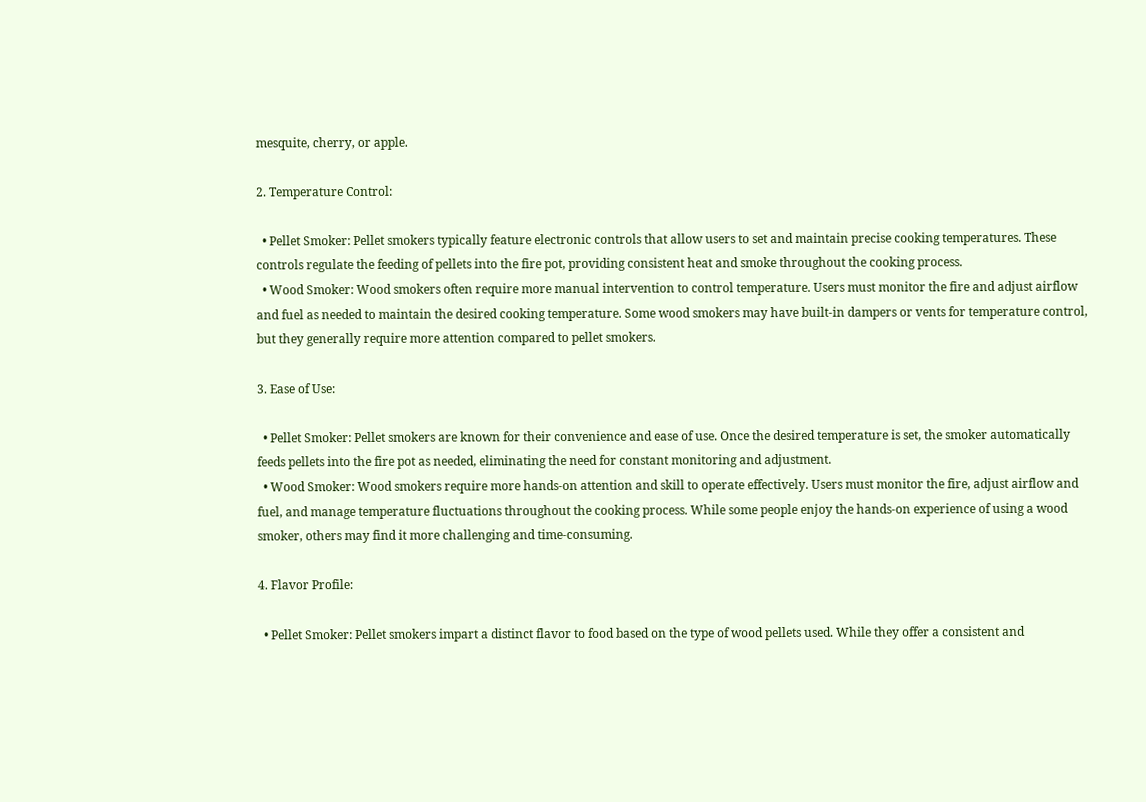mesquite, cherry, or apple.

2. Temperature Control:

  • Pellet Smoker: Pellet smokers typically feature electronic controls that allow users to set and maintain precise cooking temperatures. These controls regulate the feeding of pellets into the fire pot, providing consistent heat and smoke throughout the cooking process.
  • Wood Smoker: Wood smokers often require more manual intervention to control temperature. Users must monitor the fire and adjust airflow and fuel as needed to maintain the desired cooking temperature. Some wood smokers may have built-in dampers or vents for temperature control, but they generally require more attention compared to pellet smokers.

3. Ease of Use:

  • Pellet Smoker: Pellet smokers are known for their convenience and ease of use. Once the desired temperature is set, the smoker automatically feeds pellets into the fire pot as needed, eliminating the need for constant monitoring and adjustment.
  • Wood Smoker: Wood smokers require more hands-on attention and skill to operate effectively. Users must monitor the fire, adjust airflow and fuel, and manage temperature fluctuations throughout the cooking process. While some people enjoy the hands-on experience of using a wood smoker, others may find it more challenging and time-consuming.

4. Flavor Profile:

  • Pellet Smoker: Pellet smokers impart a distinct flavor to food based on the type of wood pellets used. While they offer a consistent and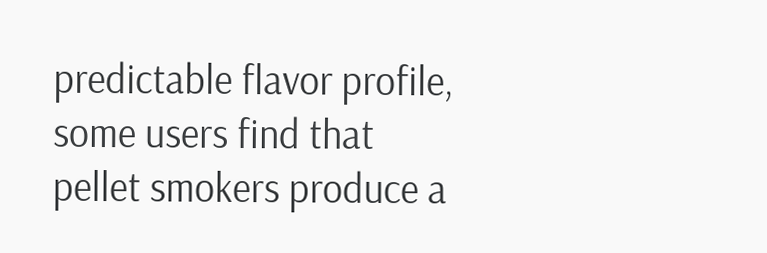predictable flavor profile, some users find that pellet smokers produce a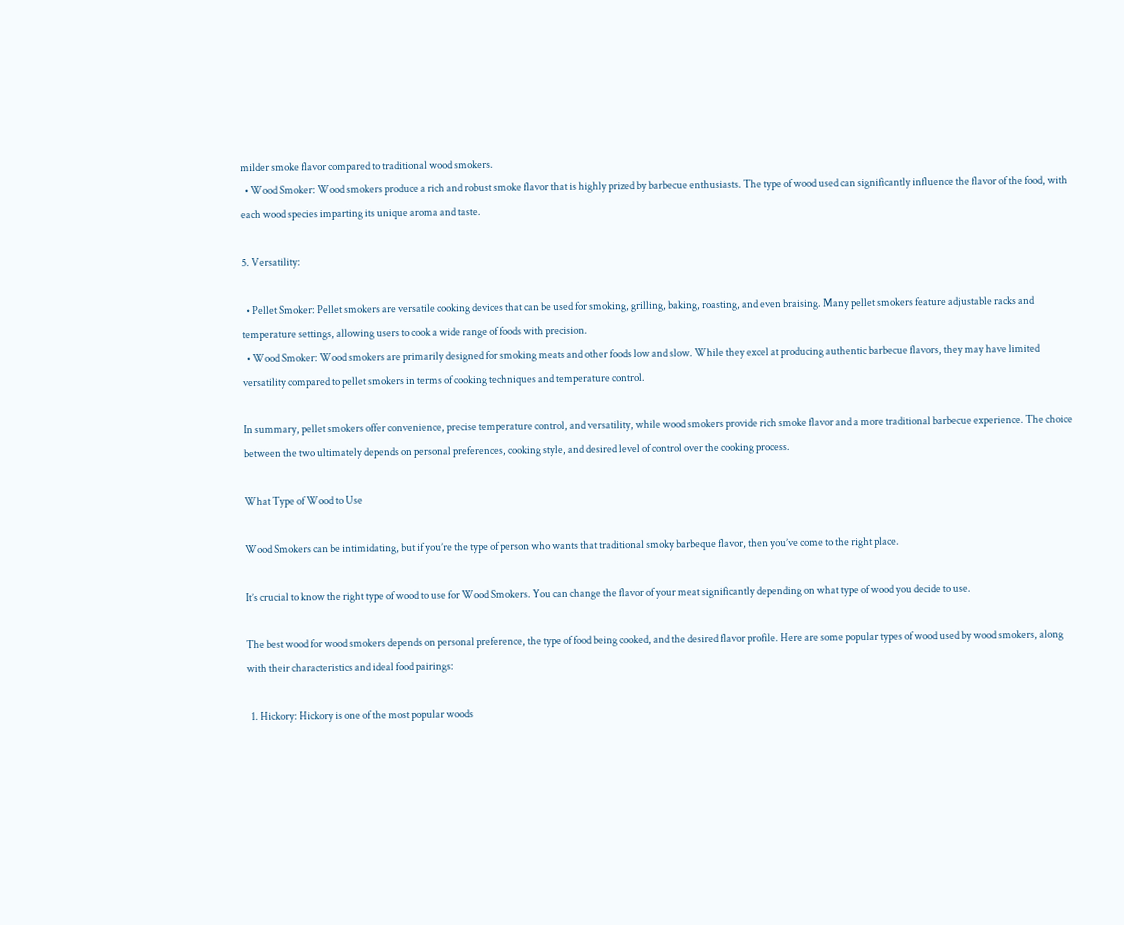milder smoke flavor compared to traditional wood smokers.
  • Wood Smoker: Wood smokers produce a rich and robust smoke flavor that is highly prized by barbecue enthusiasts. The type of wood used can significantly influence the flavor of the food, with each wood species imparting its unique aroma and taste.

5. Versatility:

  • Pellet Smoker: Pellet smokers are versatile cooking devices that can be used for smoking, grilling, baking, roasting, and even braising. Many pellet smokers feature adjustable racks and temperature settings, allowing users to cook a wide range of foods with precision.
  • Wood Smoker: Wood smokers are primarily designed for smoking meats and other foods low and slow. While they excel at producing authentic barbecue flavors, they may have limited versatility compared to pellet smokers in terms of cooking techniques and temperature control.

In summary, pellet smokers offer convenience, precise temperature control, and versatility, while wood smokers provide rich smoke flavor and a more traditional barbecue experience. The choice between the two ultimately depends on personal preferences, cooking style, and desired level of control over the cooking process.

What Type of Wood to Use

Wood Smokers can be intimidating, but if you’re the type of person who wants that traditional smoky barbeque flavor, then you’ve come to the right place.

It’s crucial to know the right type of wood to use for Wood Smokers. You can change the flavor of your meat significantly depending on what type of wood you decide to use.

The best wood for wood smokers depends on personal preference, the type of food being cooked, and the desired flavor profile. Here are some popular types of wood used by wood smokers, along with their characteristics and ideal food pairings:

  1. Hickory: Hickory is one of the most popular woods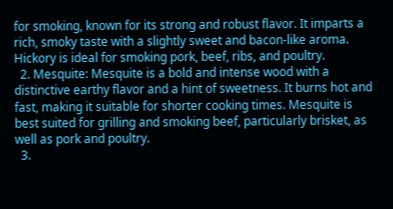for smoking, known for its strong and robust flavor. It imparts a rich, smoky taste with a slightly sweet and bacon-like aroma. Hickory is ideal for smoking pork, beef, ribs, and poultry.
  2. Mesquite: Mesquite is a bold and intense wood with a distinctive earthy flavor and a hint of sweetness. It burns hot and fast, making it suitable for shorter cooking times. Mesquite is best suited for grilling and smoking beef, particularly brisket, as well as pork and poultry.
  3.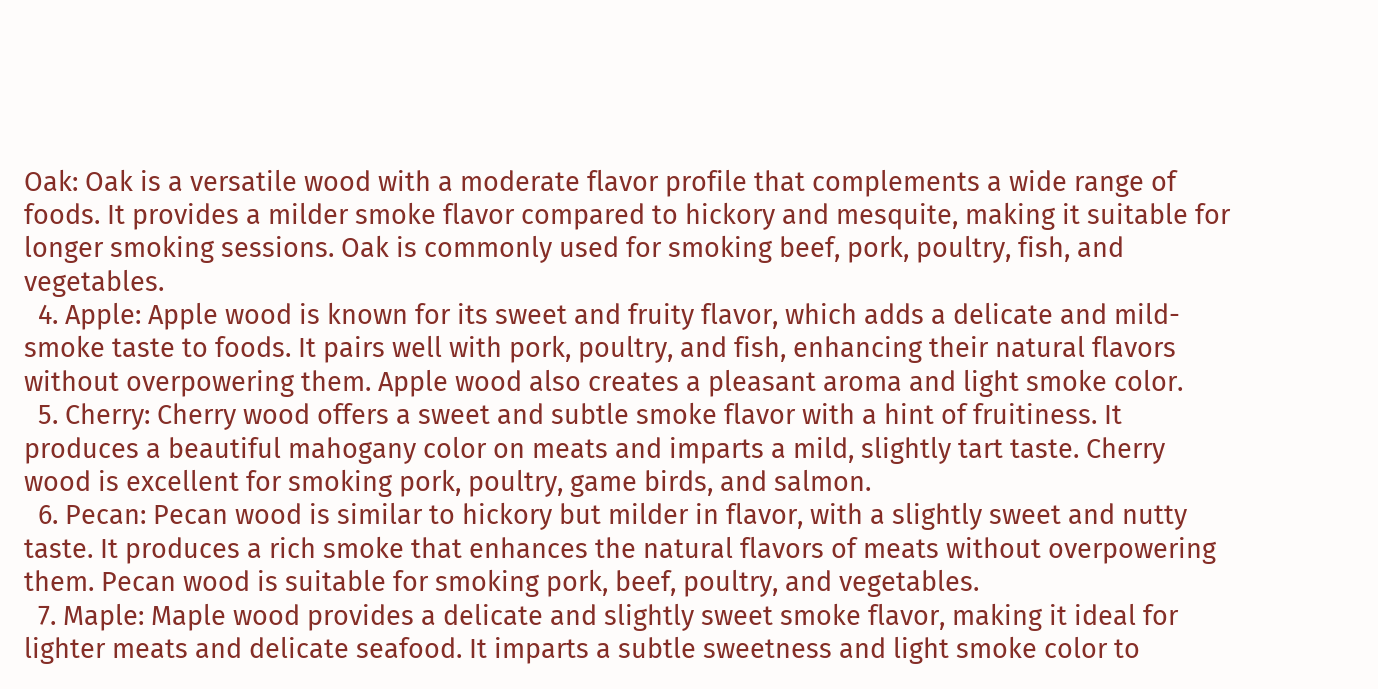Oak: Oak is a versatile wood with a moderate flavor profile that complements a wide range of foods. It provides a milder smoke flavor compared to hickory and mesquite, making it suitable for longer smoking sessions. Oak is commonly used for smoking beef, pork, poultry, fish, and vegetables.
  4. Apple: Apple wood is known for its sweet and fruity flavor, which adds a delicate and mild-smoke taste to foods. It pairs well with pork, poultry, and fish, enhancing their natural flavors without overpowering them. Apple wood also creates a pleasant aroma and light smoke color.
  5. Cherry: Cherry wood offers a sweet and subtle smoke flavor with a hint of fruitiness. It produces a beautiful mahogany color on meats and imparts a mild, slightly tart taste. Cherry wood is excellent for smoking pork, poultry, game birds, and salmon.
  6. Pecan: Pecan wood is similar to hickory but milder in flavor, with a slightly sweet and nutty taste. It produces a rich smoke that enhances the natural flavors of meats without overpowering them. Pecan wood is suitable for smoking pork, beef, poultry, and vegetables.
  7. Maple: Maple wood provides a delicate and slightly sweet smoke flavor, making it ideal for lighter meats and delicate seafood. It imparts a subtle sweetness and light smoke color to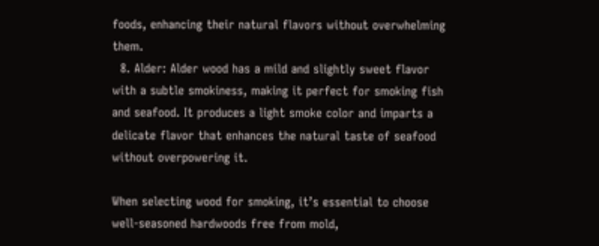foods, enhancing their natural flavors without overwhelming them.
  8. Alder: Alder wood has a mild and slightly sweet flavor with a subtle smokiness, making it perfect for smoking fish and seafood. It produces a light smoke color and imparts a delicate flavor that enhances the natural taste of seafood without overpowering it.

When selecting wood for smoking, it’s essential to choose well-seasoned hardwoods free from mold,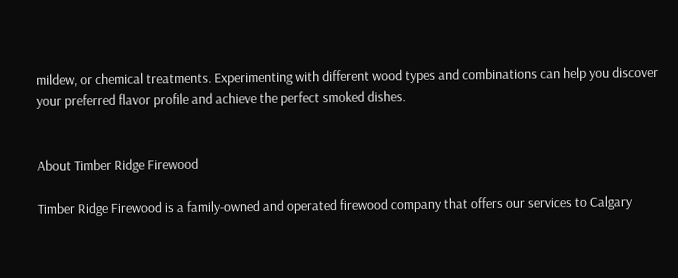mildew, or chemical treatments. Experimenting with different wood types and combinations can help you discover your preferred flavor profile and achieve the perfect smoked dishes.


About Timber Ridge Firewood

Timber Ridge Firewood is a family-owned and operated firewood company that offers our services to Calgary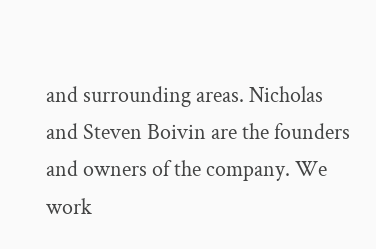and surrounding areas. Nicholas and Steven Boivin are the founders and owners of the company. We work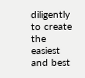diligently to create the easiest and best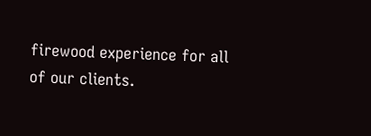firewood experience for all of our clients.